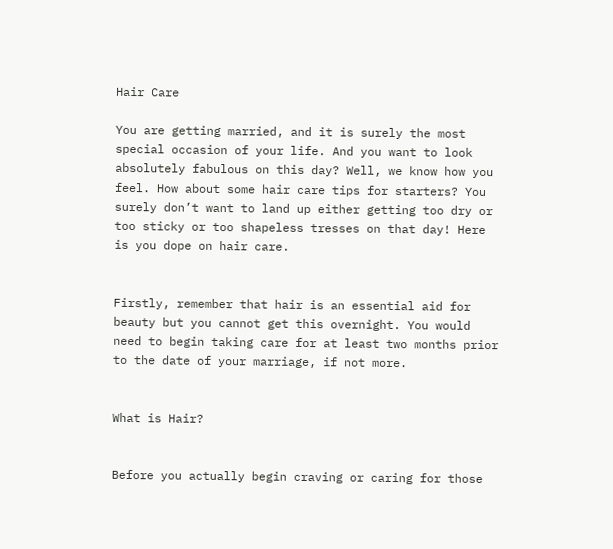Hair Care

You are getting married, and it is surely the most special occasion of your life. And you want to look absolutely fabulous on this day? Well, we know how you feel. How about some hair care tips for starters? You surely don’t want to land up either getting too dry or too sticky or too shapeless tresses on that day! Here is you dope on hair care.


Firstly, remember that hair is an essential aid for beauty but you cannot get this overnight. You would need to begin taking care for at least two months prior to the date of your marriage, if not more.


What is Hair?


Before you actually begin craving or caring for those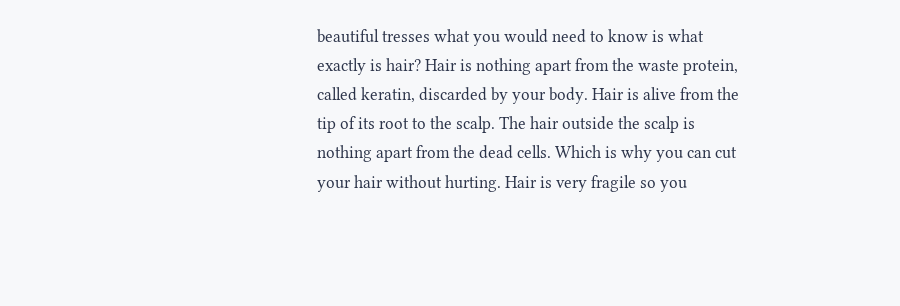beautiful tresses what you would need to know is what exactly is hair? Hair is nothing apart from the waste protein, called keratin, discarded by your body. Hair is alive from the tip of its root to the scalp. The hair outside the scalp is nothing apart from the dead cells. Which is why you can cut your hair without hurting. Hair is very fragile so you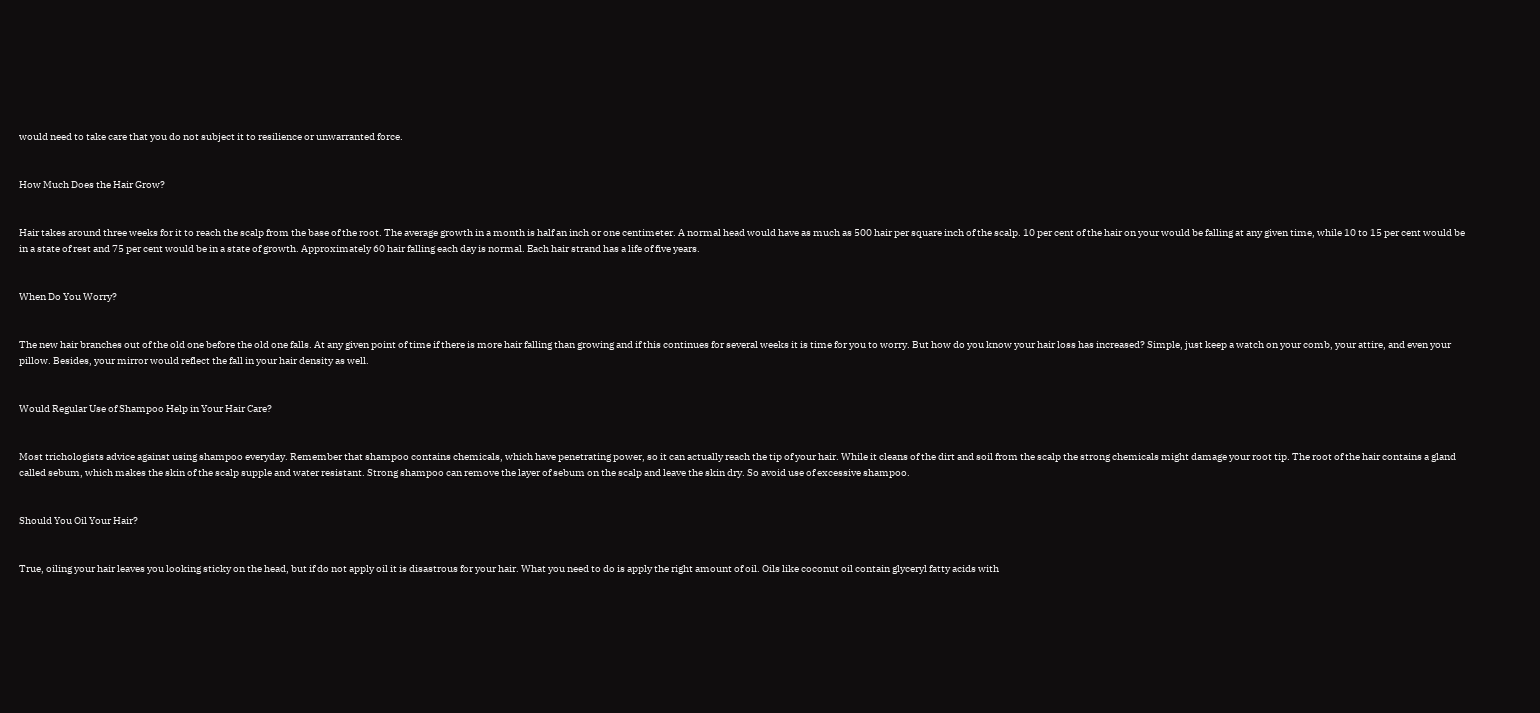would need to take care that you do not subject it to resilience or unwarranted force.


How Much Does the Hair Grow?


Hair takes around three weeks for it to reach the scalp from the base of the root. The average growth in a month is half an inch or one centimeter. A normal head would have as much as 500 hair per square inch of the scalp. 10 per cent of the hair on your would be falling at any given time, while 10 to 15 per cent would be in a state of rest and 75 per cent would be in a state of growth. Approximately 60 hair falling each day is normal. Each hair strand has a life of five years.


When Do You Worry?


The new hair branches out of the old one before the old one falls. At any given point of time if there is more hair falling than growing and if this continues for several weeks it is time for you to worry. But how do you know your hair loss has increased? Simple, just keep a watch on your comb, your attire, and even your pillow. Besides, your mirror would reflect the fall in your hair density as well.


Would Regular Use of Shampoo Help in Your Hair Care?


Most trichologists advice against using shampoo everyday. Remember that shampoo contains chemicals, which have penetrating power, so it can actually reach the tip of your hair. While it cleans of the dirt and soil from the scalp the strong chemicals might damage your root tip. The root of the hair contains a gland called sebum, which makes the skin of the scalp supple and water resistant. Strong shampoo can remove the layer of sebum on the scalp and leave the skin dry. So avoid use of excessive shampoo.


Should You Oil Your Hair?


True, oiling your hair leaves you looking sticky on the head, but if do not apply oil it is disastrous for your hair. What you need to do is apply the right amount of oil. Oils like coconut oil contain glyceryl fatty acids with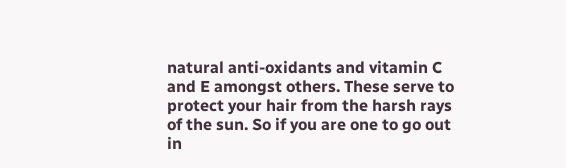natural anti-oxidants and vitamin C and E amongst others. These serve to protect your hair from the harsh rays of the sun. So if you are one to go out in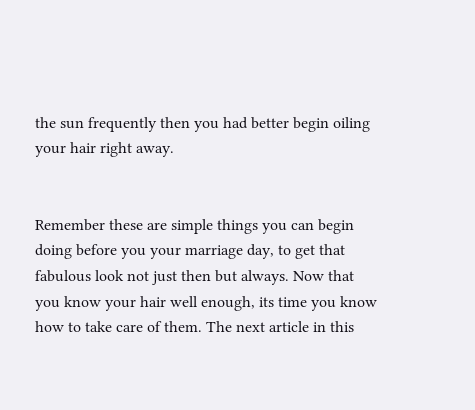the sun frequently then you had better begin oiling your hair right away.


Remember these are simple things you can begin doing before you your marriage day, to get that fabulous look not just then but always. Now that you know your hair well enough, its time you know how to take care of them. The next article in this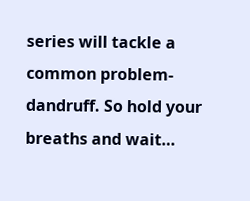series will tackle a common problem- dandruff. So hold your breaths and wait…